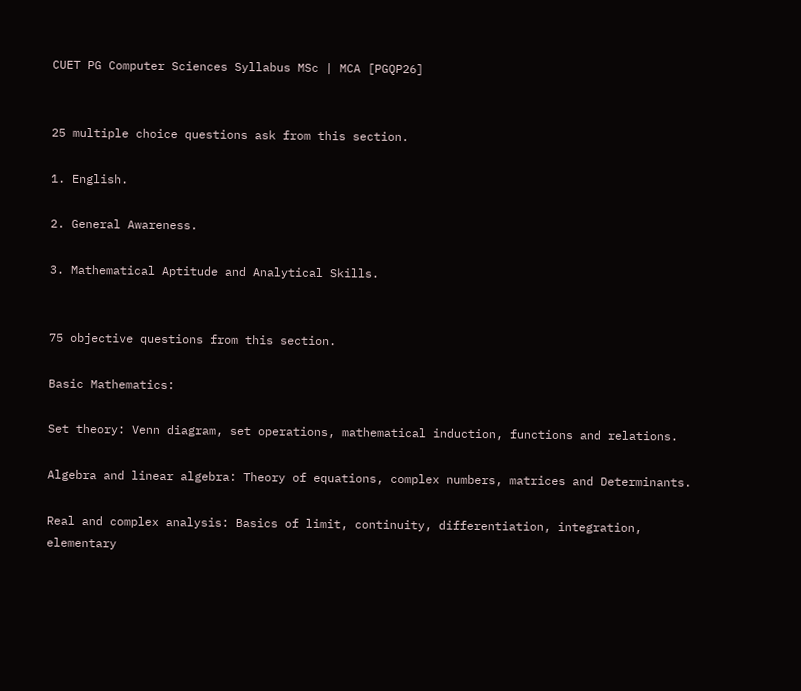CUET PG Computer Sciences Syllabus MSc | MCA [PGQP26]


25 multiple choice questions ask from this section.

1. English.

2. General Awareness.

3. Mathematical Aptitude and Analytical Skills.


75 objective questions from this section.

Basic Mathematics:

Set theory: Venn diagram, set operations, mathematical induction, functions and relations.

Algebra and linear algebra: Theory of equations, complex numbers, matrices and Determinants.

Real and complex analysis: Basics of limit, continuity, differentiation, integration, elementary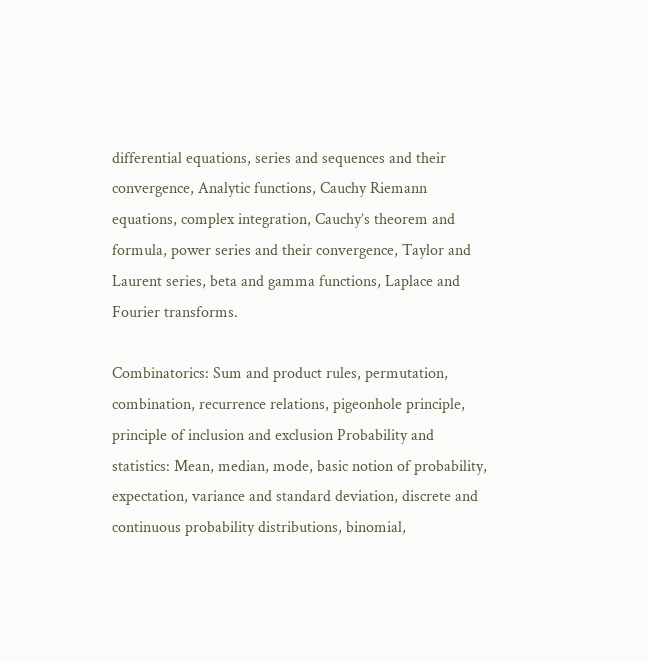differential equations, series and sequences and their convergence, Analytic functions, Cauchy Riemann equations, complex integration, Cauchy’s theorem and formula, power series and their convergence, Taylor and Laurent series, beta and gamma functions, Laplace and Fourier transforms.

Combinatorics: Sum and product rules, permutation, combination, recurrence relations, pigeonhole principle, principle of inclusion and exclusion Probability and statistics: Mean, median, mode, basic notion of probability, expectation, variance and standard deviation, discrete and
continuous probability distributions, binomial,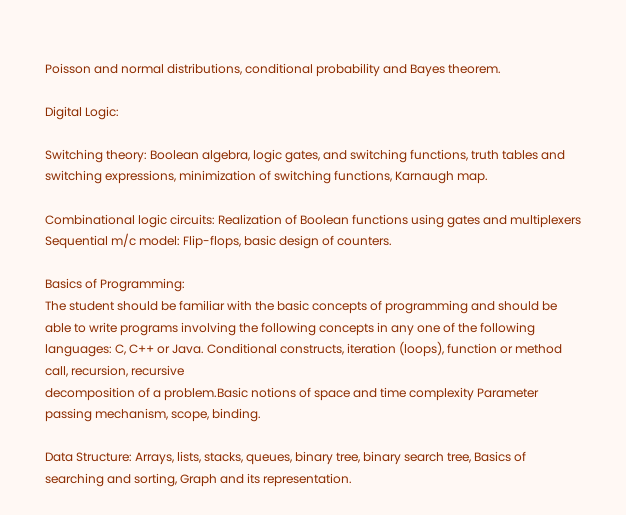Poisson and normal distributions, conditional probability and Bayes theorem.

Digital Logic:

Switching theory: Boolean algebra, logic gates, and switching functions, truth tables and switching expressions, minimization of switching functions, Karnaugh map.

Combinational logic circuits: Realization of Boolean functions using gates and multiplexers Sequential m/c model: Flip-flops, basic design of counters.

Basics of Programming:
The student should be familiar with the basic concepts of programming and should be able to write programs involving the following concepts in any one of the following languages: C, C++ or Java. Conditional constructs, iteration (loops), function or method call, recursion, recursive
decomposition of a problem.Basic notions of space and time complexity Parameter passing mechanism, scope, binding.

Data Structure: Arrays, lists, stacks, queues, binary tree, binary search tree, Basics of searching and sorting, Graph and its representation.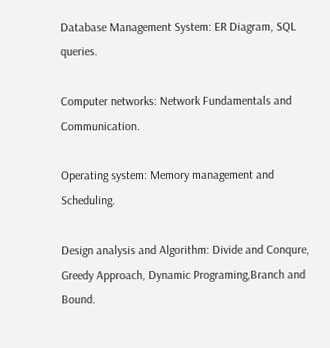Database Management System: ER Diagram, SQL queries.

Computer networks: Network Fundamentals and Communication.

Operating system: Memory management and Scheduling.

Design analysis and Algorithm: Divide and Conqure, Greedy Approach, Dynamic Programing,Branch and Bound.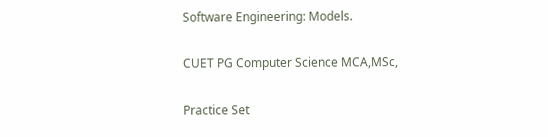Software Engineering: Models.

CUET PG Computer Science MCA,MSc,

Practice Set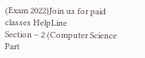(Exam 2022)Join us for paid classes HelpLine
Section – 2 (Computer Science Part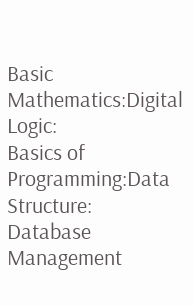Basic Mathematics:Digital Logic:
Basics of Programming:Data Structure:
Database Management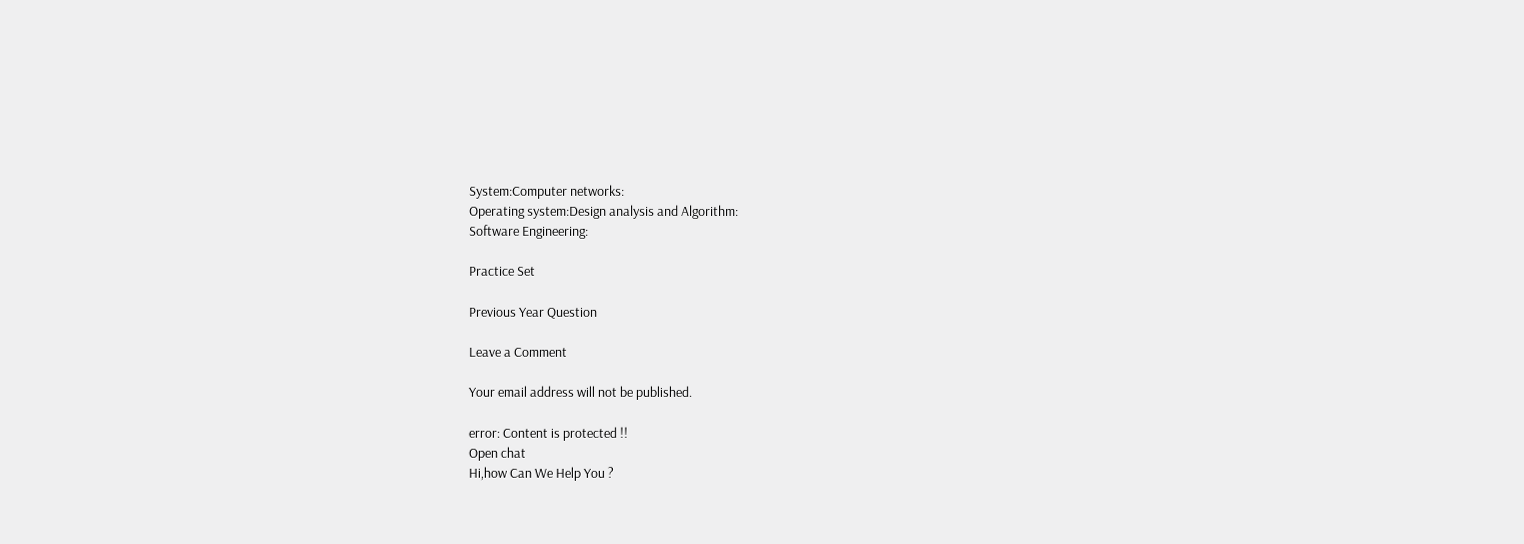System:Computer networks:
Operating system:Design analysis and Algorithm:
Software Engineering:

Practice Set

Previous Year Question

Leave a Comment

Your email address will not be published.

error: Content is protected !!
Open chat
Hi,how Can We Help You ?